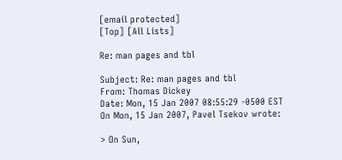[email protected]
[Top] [All Lists]

Re: man pages and tbl

Subject: Re: man pages and tbl
From: Thomas Dickey
Date: Mon, 15 Jan 2007 08:55:29 -0500 EST
On Mon, 15 Jan 2007, Pavel Tsekov wrote:

> On Sun,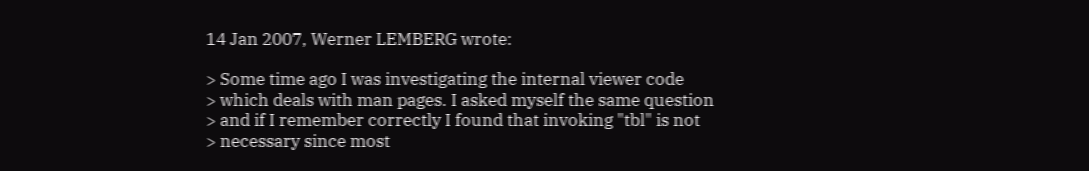14 Jan 2007, Werner LEMBERG wrote:

> Some time ago I was investigating the internal viewer code
> which deals with man pages. I asked myself the same question
> and if I remember correctly I found that invoking "tbl" is not
> necessary since most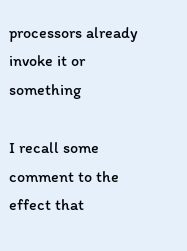processors already invoke it or something

I recall some comment to the effect that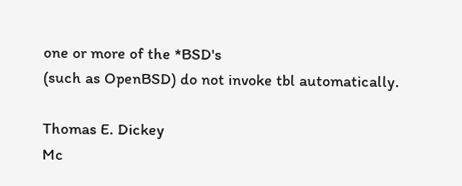one or more of the *BSD's
(such as OpenBSD) do not invoke tbl automatically.

Thomas E. Dickey
Mc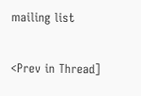mailing list

<Prev in Thread]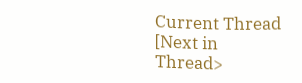Current Thread [Next in Thread>